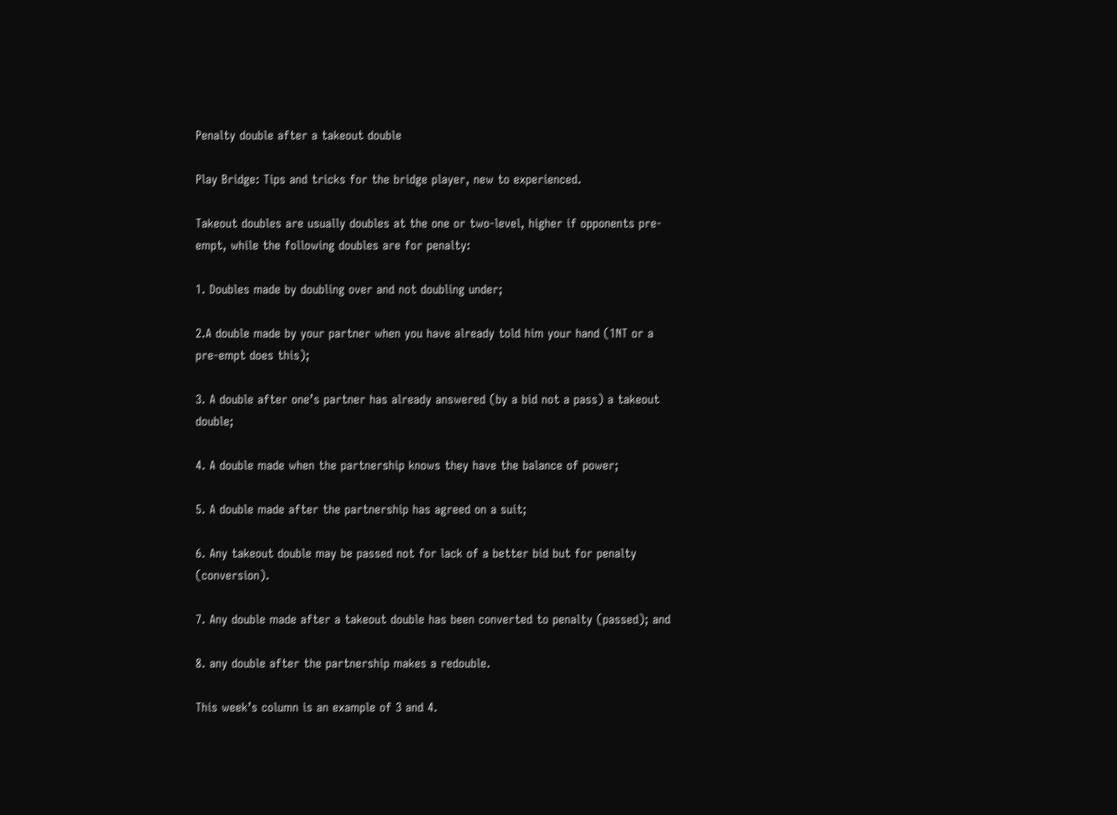Penalty double after a takeout double

Play Bridge: Tips and tricks for the bridge player, new to experienced.

Takeout doubles are usually doubles at the one or two-level, higher if opponents pre-empt, while the following doubles are for penalty:

1. Doubles made by doubling over and not doubling under;

2.A double made by your partner when you have already told him your hand (1NT or a pre-empt does this);

3. A double after one’s partner has already answered (by a bid not a pass) a takeout double;

4. A double made when the partnership knows they have the balance of power;

5. A double made after the partnership has agreed on a suit;

6. Any takeout double may be passed not for lack of a better bid but for penalty (conversion).

7. Any double made after a takeout double has been converted to penalty (passed); and

8. any double after the partnership makes a redouble.

This week’s column is an example of 3 and 4.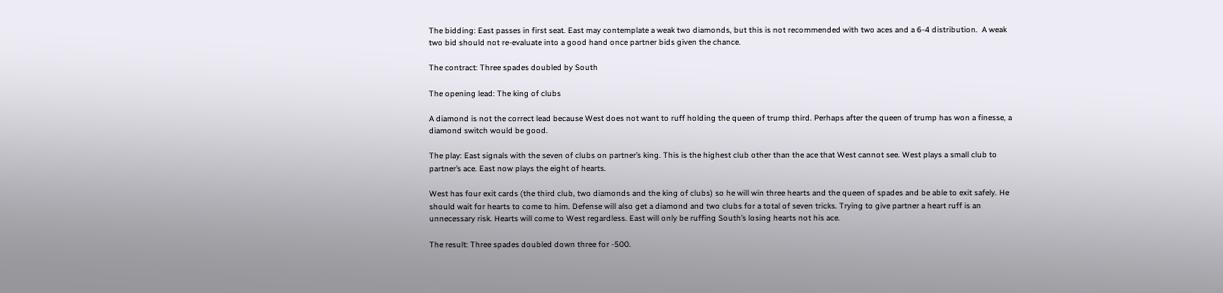The bidding: East passes in first seat. East may contemplate a weak two diamonds, but this is not recommended with two aces and a 6-4 distribution.  A weak two bid should not re-evaluate into a good hand once partner bids given the chance.

The contract: Three spades doubled by South

The opening lead: The king of clubs

A diamond is not the correct lead because West does not want to ruff holding the queen of trump third. Perhaps after the queen of trump has won a finesse, a diamond switch would be good.

The play: East signals with the seven of clubs on partner’s king. This is the highest club other than the ace that West cannot see. West plays a small club to partner’s ace. East now plays the eight of hearts.

West has four exit cards (the third club, two diamonds and the king of clubs) so he will win three hearts and the queen of spades and be able to exit safely. He should wait for hearts to come to him. Defense will also get a diamond and two clubs for a total of seven tricks. Trying to give partner a heart ruff is an unnecessary risk. Hearts will come to West regardless. East will only be ruffing South’s losing hearts not his ace.

The result: Three spades doubled down three for -500.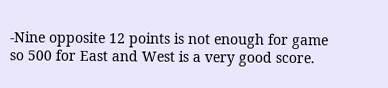-Nine opposite 12 points is not enough for game so 500 for East and West is a very good score.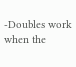-Doubles work when the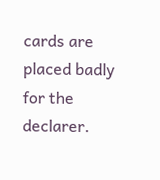cards are placed badly for the declarer.